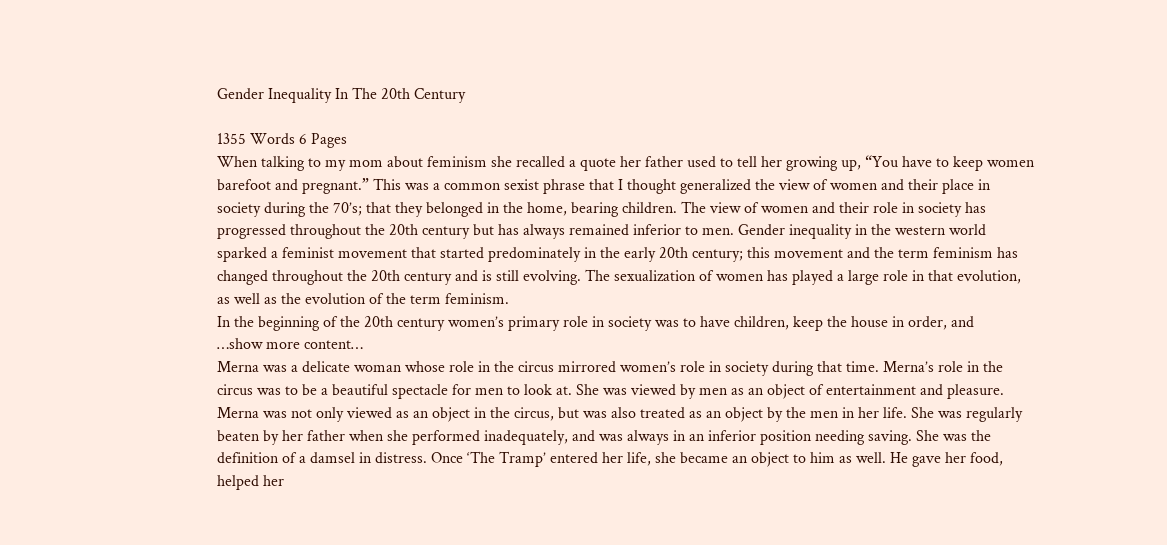Gender Inequality In The 20th Century

1355 Words 6 Pages
When talking to my mom about feminism she recalled a quote her father used to tell her growing up, “You have to keep women barefoot and pregnant.” This was a common sexist phrase that I thought generalized the view of women and their place in society during the 70’s; that they belonged in the home, bearing children. The view of women and their role in society has progressed throughout the 20th century but has always remained inferior to men. Gender inequality in the western world sparked a feminist movement that started predominately in the early 20th century; this movement and the term feminism has changed throughout the 20th century and is still evolving. The sexualization of women has played a large role in that evolution, as well as the evolution of the term feminism.
In the beginning of the 20th century women’s primary role in society was to have children, keep the house in order, and
…show more content…
Merna was a delicate woman whose role in the circus mirrored women’s role in society during that time. Merna’s role in the circus was to be a beautiful spectacle for men to look at. She was viewed by men as an object of entertainment and pleasure. Merna was not only viewed as an object in the circus, but was also treated as an object by the men in her life. She was regularly beaten by her father when she performed inadequately, and was always in an inferior position needing saving. She was the definition of a damsel in distress. Once ‘The Tramp’ entered her life, she became an object to him as well. He gave her food, helped her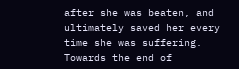after she was beaten, and ultimately saved her every time she was suffering. Towards the end of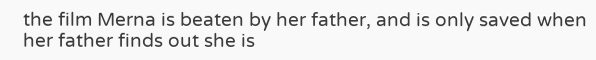the film Merna is beaten by her father, and is only saved when her father finds out she is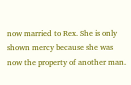now married to Rex. She is only shown mercy because she was now the property of another man.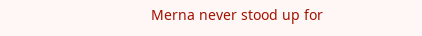Merna never stood up for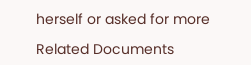herself or asked for more

Related Documents